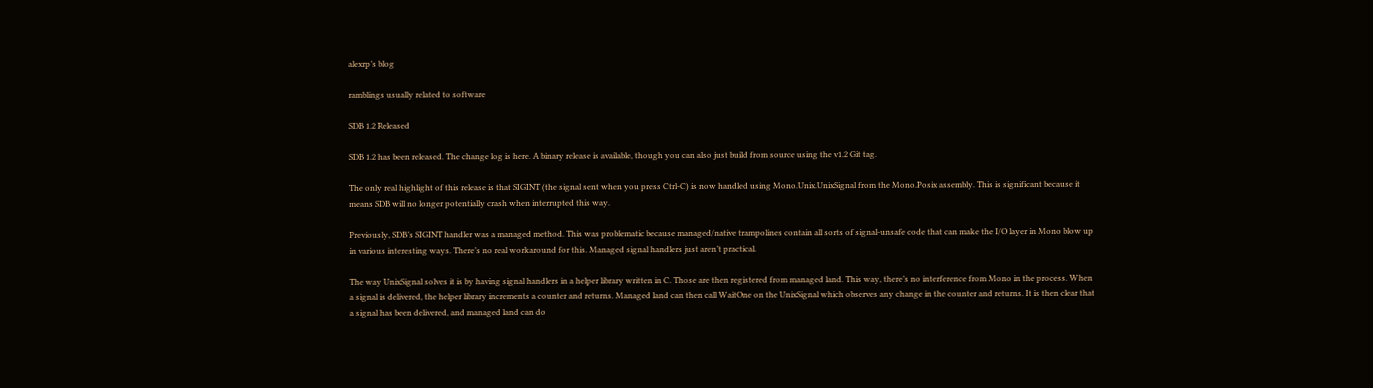alexrp’s blog

ramblings usually related to software

SDB 1.2 Released

SDB 1.2 has been released. The change log is here. A binary release is available, though you can also just build from source using the v1.2 Git tag.

The only real highlight of this release is that SIGINT (the signal sent when you press Ctrl-C) is now handled using Mono.Unix.UnixSignal from the Mono.Posix assembly. This is significant because it means SDB will no longer potentially crash when interrupted this way.

Previously, SDB’s SIGINT handler was a managed method. This was problematic because managed/native trampolines contain all sorts of signal-unsafe code that can make the I/O layer in Mono blow up in various interesting ways. There’s no real workaround for this. Managed signal handlers just aren’t practical.

The way UnixSignal solves it is by having signal handlers in a helper library written in C. Those are then registered from managed land. This way, there’s no interference from Mono in the process. When a signal is delivered, the helper library increments a counter and returns. Managed land can then call WaitOne on the UnixSignal which observes any change in the counter and returns. It is then clear that a signal has been delivered, and managed land can do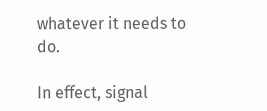whatever it needs to do.

In effect, signal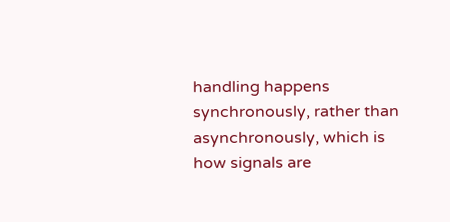handling happens synchronously, rather than asynchronously, which is how signals are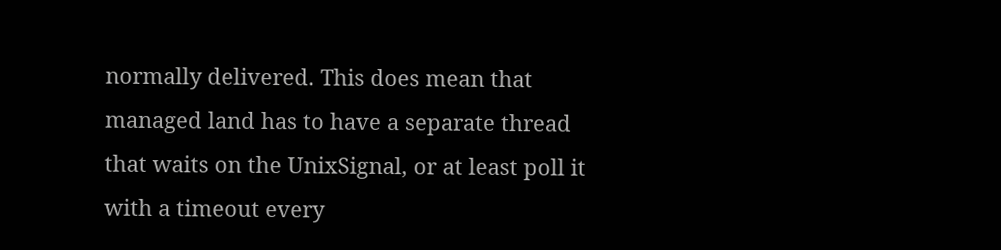normally delivered. This does mean that managed land has to have a separate thread that waits on the UnixSignal, or at least poll it with a timeout every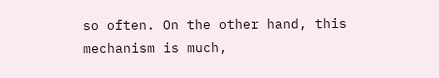so often. On the other hand, this mechanism is much,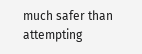much safer than attempting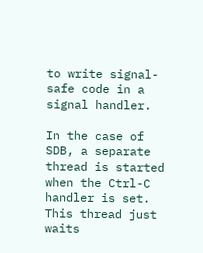to write signal-safe code in a signal handler.

In the case of SDB, a separate thread is started when the Ctrl-C handler is set. This thread just waits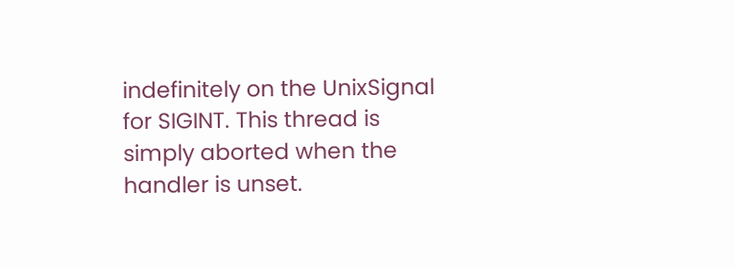indefinitely on the UnixSignal for SIGINT. This thread is simply aborted when the handler is unset.